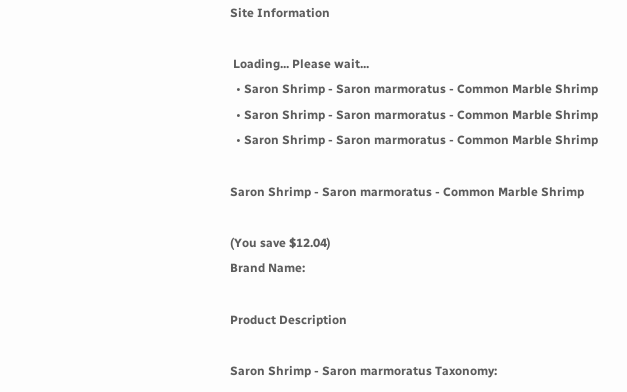Site Information

 Loading... Please wait...
  • Saron Shrimp - Saron marmoratus - Common Marble Shrimp
  • Saron Shrimp - Saron marmoratus - Common Marble Shrimp
  • Saron Shrimp - Saron marmoratus - Common Marble Shrimp

Saron Shrimp - Saron marmoratus - Common Marble Shrimp

(You save $12.04)
Brand Name:

Product Description

Saron Shrimp - Saron marmoratus Taxonomy: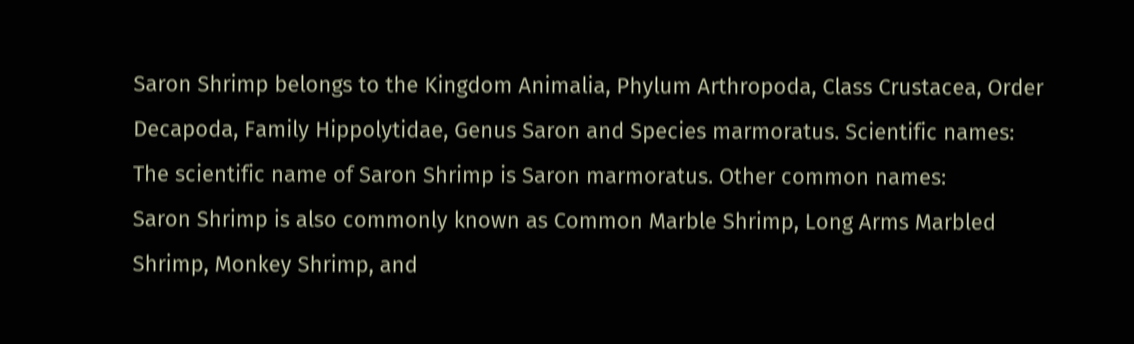Saron Shrimp belongs to the Kingdom Animalia, Phylum Arthropoda, Class Crustacea, Order Decapoda, Family Hippolytidae, Genus Saron and Species marmoratus. Scientific names:
The scientific name of Saron Shrimp is Saron marmoratus. Other common names:
Saron Shrimp is also commonly known as Common Marble Shrimp, Long Arms Marbled Shrimp, Monkey Shrimp, and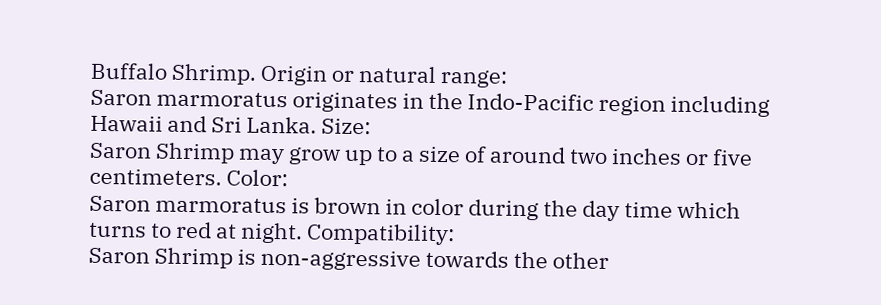Buffalo Shrimp. Origin or natural range:
Saron marmoratus originates in the Indo-Pacific region including Hawaii and Sri Lanka. Size:
Saron Shrimp may grow up to a size of around two inches or five centimeters. Color:
Saron marmoratus is brown in color during the day time which turns to red at night. Compatibility:
Saron Shrimp is non-aggressive towards the other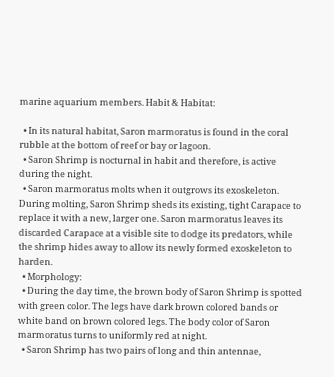marine aquarium members. Habit & Habitat:

  • In its natural habitat, Saron marmoratus is found in the coral rubble at the bottom of reef or bay or lagoon.
  • Saron Shrimp is nocturnal in habit and therefore, is active during the night.
  • Saron marmoratus molts when it outgrows its exoskeleton. During molting, Saron Shrimp sheds its existing, tight Carapace to replace it with a new, larger one. Saron marmoratus leaves its discarded Carapace at a visible site to dodge its predators, while the shrimp hides away to allow its newly formed exoskeleton to harden.
  • Morphology:
  • During the day time, the brown body of Saron Shrimp is spotted with green color. The legs have dark brown colored bands or white band on brown colored legs. The body color of Saron marmoratus turns to uniformly red at night.
  • Saron Shrimp has two pairs of long and thin antennae,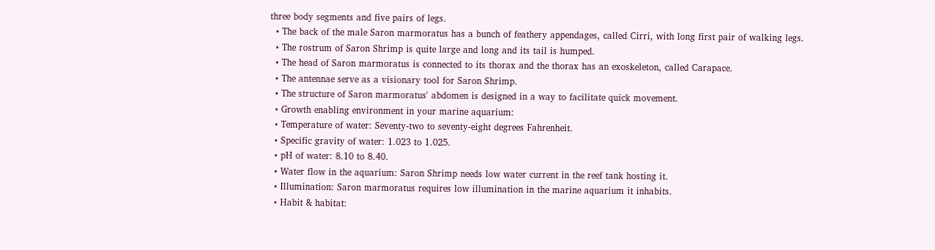three body segments and five pairs of legs.
  • The back of the male Saron marmoratus has a bunch of feathery appendages, called Cirri, with long first pair of walking legs.
  • The rostrum of Saron Shrimp is quite large and long and its tail is humped.
  • The head of Saron marmoratus is connected to its thorax and the thorax has an exoskeleton, called Carapace.
  • The antennae serve as a visionary tool for Saron Shrimp.
  • The structure of Saron marmoratus' abdomen is designed in a way to facilitate quick movement.
  • Growth enabling environment in your marine aquarium:
  • Temperature of water: Seventy-two to seventy-eight degrees Fahrenheit.
  • Specific gravity of water: 1.023 to 1.025.
  • pH of water: 8.10 to 8.40.
  • Water flow in the aquarium: Saron Shrimp needs low water current in the reef tank hosting it.
  • Illumination: Saron marmoratus requires low illumination in the marine aquarium it inhabits.
  • Habit & habitat: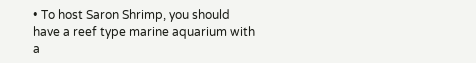• To host Saron Shrimp, you should have a reef type marine aquarium with a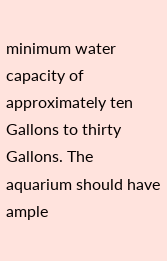minimum water capacity of approximately ten Gallons to thirty Gallons. The aquarium should have ample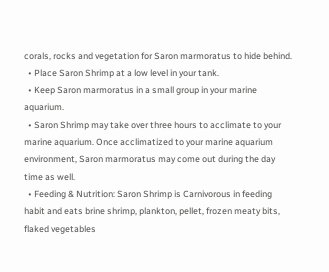corals, rocks and vegetation for Saron marmoratus to hide behind.
  • Place Saron Shrimp at a low level in your tank.
  • Keep Saron marmoratus in a small group in your marine aquarium.
  • Saron Shrimp may take over three hours to acclimate to your marine aquarium. Once acclimatized to your marine aquarium environment, Saron marmoratus may come out during the day time as well.
  • Feeding & Nutrition: Saron Shrimp is Carnivorous in feeding habit and eats brine shrimp, plankton, pellet, frozen meaty bits, flaked vegetables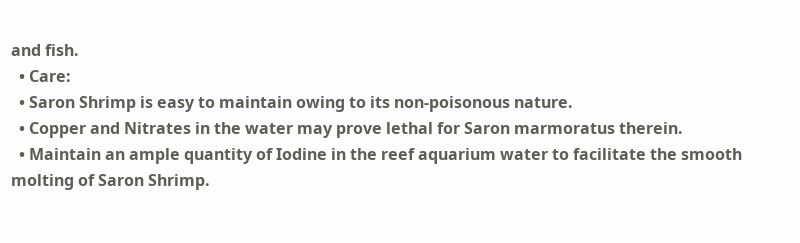and fish.
  • Care:
  • Saron Shrimp is easy to maintain owing to its non-poisonous nature.
  • Copper and Nitrates in the water may prove lethal for Saron marmoratus therein.
  • Maintain an ample quantity of Iodine in the reef aquarium water to facilitate the smooth molting of Saron Shrimp.